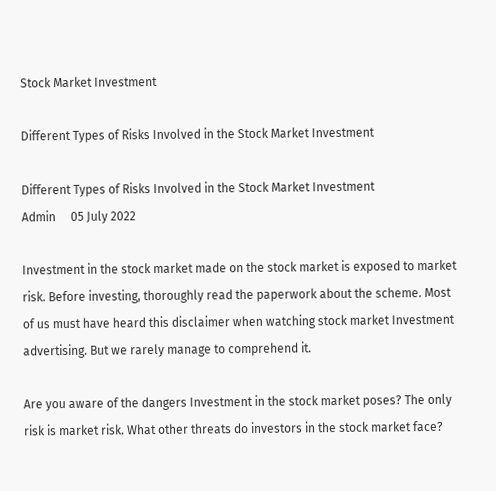Stock Market Investment

Different Types of Risks Involved in the Stock Market Investment

Different Types of Risks Involved in the Stock Market Investment
Admin     05 July 2022

Investment in the stock market made on the stock market is exposed to market risk. Before investing, thoroughly read the paperwork about the scheme. Most of us must have heard this disclaimer when watching stock market Investment advertising. But we rarely manage to comprehend it.

Are you aware of the dangers Investment in the stock market poses? The only risk is market risk. What other threats do investors in the stock market face?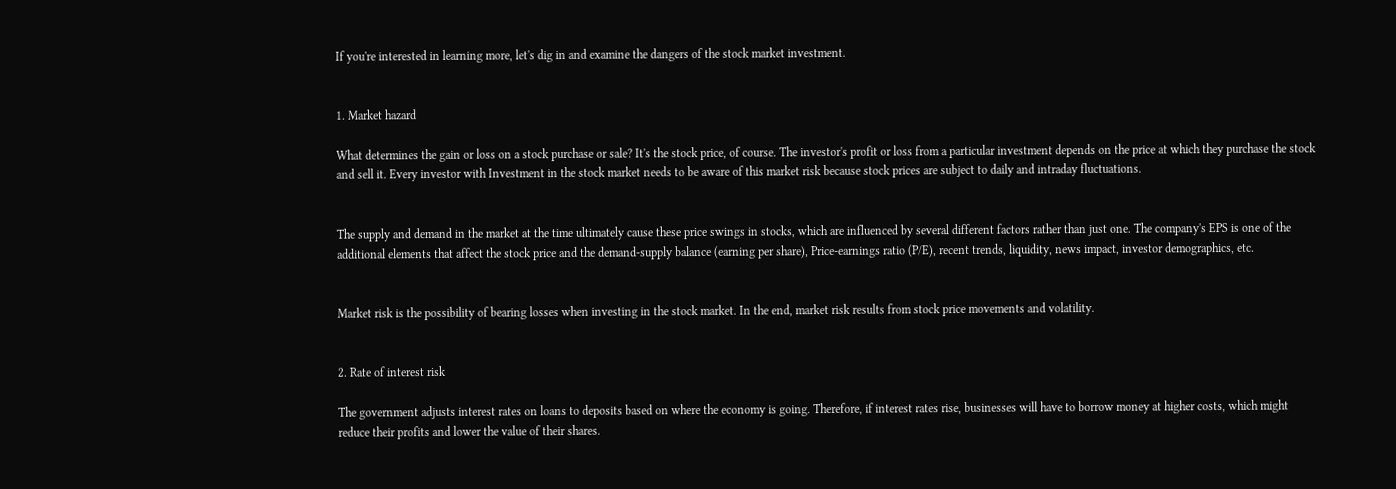If you're interested in learning more, let's dig in and examine the dangers of the stock market investment.


1. Market hazard

What determines the gain or loss on a stock purchase or sale? It's the stock price, of course. The investor's profit or loss from a particular investment depends on the price at which they purchase the stock and sell it. Every investor with Investment in the stock market needs to be aware of this market risk because stock prices are subject to daily and intraday fluctuations.


The supply and demand in the market at the time ultimately cause these price swings in stocks, which are influenced by several different factors rather than just one. The company's EPS is one of the additional elements that affect the stock price and the demand-supply balance (earning per share), Price-earnings ratio (P/E), recent trends, liquidity, news impact, investor demographics, etc.


Market risk is the possibility of bearing losses when investing in the stock market. In the end, market risk results from stock price movements and volatility.


2. Rate of interest risk

The government adjusts interest rates on loans to deposits based on where the economy is going. Therefore, if interest rates rise, businesses will have to borrow money at higher costs, which might reduce their profits and lower the value of their shares.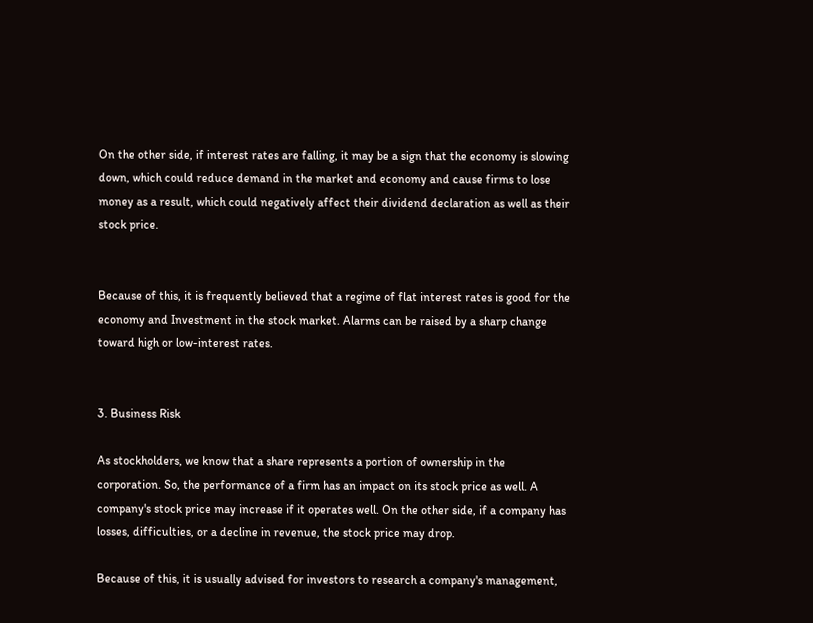On the other side, if interest rates are falling, it may be a sign that the economy is slowing down, which could reduce demand in the market and economy and cause firms to lose money as a result, which could negatively affect their dividend declaration as well as their stock price.


Because of this, it is frequently believed that a regime of flat interest rates is good for the economy and Investment in the stock market. Alarms can be raised by a sharp change toward high or low-interest rates.


3. Business Risk

As stockholders, we know that a share represents a portion of ownership in the corporation. So, the performance of a firm has an impact on its stock price as well. A company's stock price may increase if it operates well. On the other side, if a company has losses, difficulties, or a decline in revenue, the stock price may drop.

Because of this, it is usually advised for investors to research a company's management,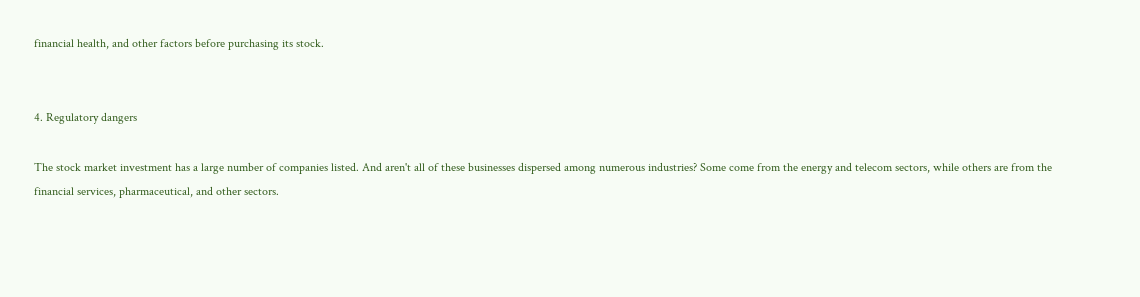financial health, and other factors before purchasing its stock.


4. Regulatory dangers

The stock market investment has a large number of companies listed. And aren't all of these businesses dispersed among numerous industries? Some come from the energy and telecom sectors, while others are from the financial services, pharmaceutical, and other sectors.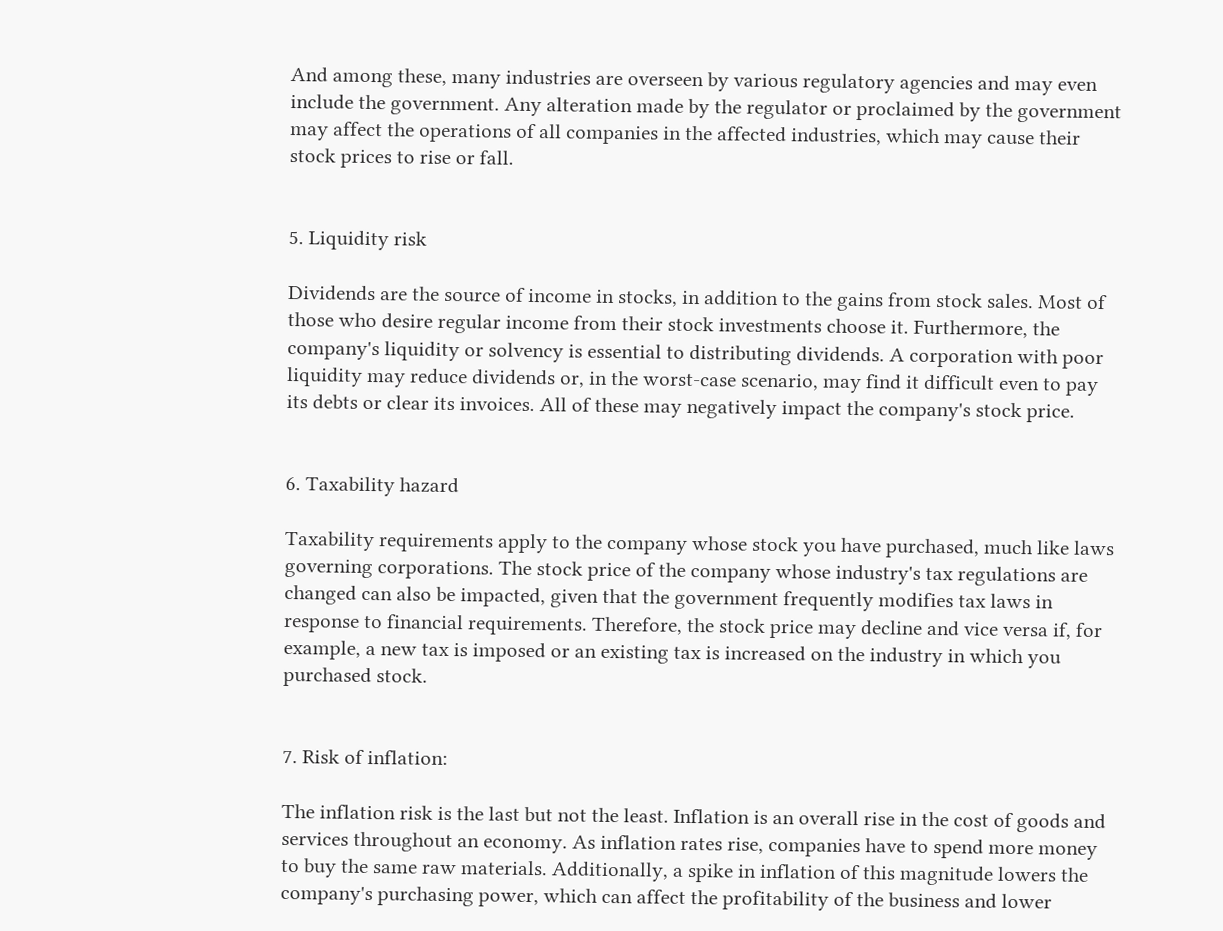And among these, many industries are overseen by various regulatory agencies and may even include the government. Any alteration made by the regulator or proclaimed by the government may affect the operations of all companies in the affected industries, which may cause their stock prices to rise or fall.


5. Liquidity risk

Dividends are the source of income in stocks, in addition to the gains from stock sales. Most of those who desire regular income from their stock investments choose it. Furthermore, the company's liquidity or solvency is essential to distributing dividends. A corporation with poor liquidity may reduce dividends or, in the worst-case scenario, may find it difficult even to pay its debts or clear its invoices. All of these may negatively impact the company's stock price.


6. Taxability hazard

Taxability requirements apply to the company whose stock you have purchased, much like laws governing corporations. The stock price of the company whose industry's tax regulations are changed can also be impacted, given that the government frequently modifies tax laws in response to financial requirements. Therefore, the stock price may decline and vice versa if, for example, a new tax is imposed or an existing tax is increased on the industry in which you purchased stock.


7. Risk of inflation:

The inflation risk is the last but not the least. Inflation is an overall rise in the cost of goods and services throughout an economy. As inflation rates rise, companies have to spend more money to buy the same raw materials. Additionally, a spike in inflation of this magnitude lowers the company's purchasing power, which can affect the profitability of the business and lower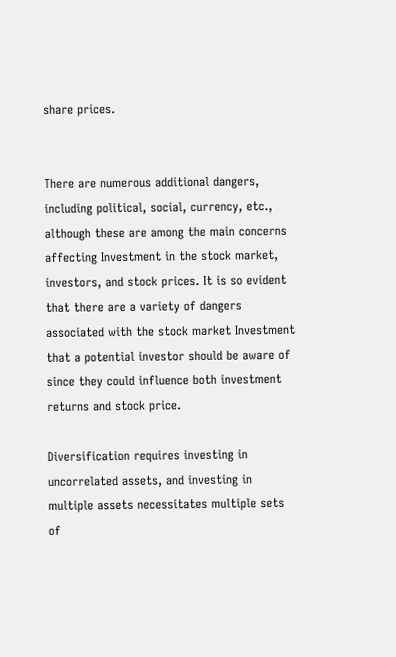share prices.


There are numerous additional dangers, including political, social, currency, etc., although these are among the main concerns affecting Investment in the stock market, investors, and stock prices. It is so evident that there are a variety of dangers associated with the stock market Investment that a potential investor should be aware of since they could influence both investment returns and stock price.

Diversification requires investing in uncorrelated assets, and investing in multiple assets necessitates multiple sets of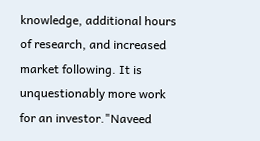knowledge, additional hours of research, and increased market following. It is unquestionably more work for an investor."Naveed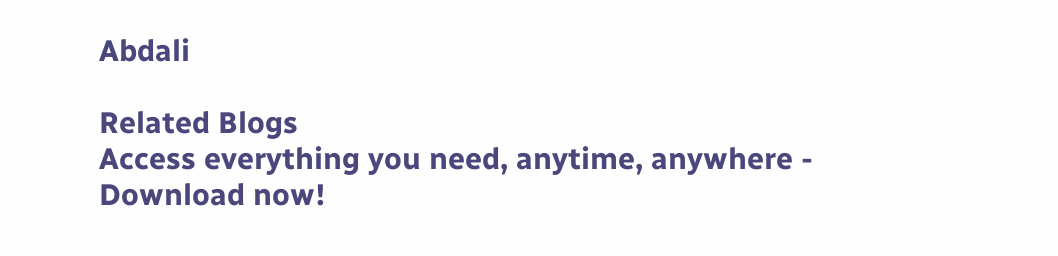Abdali

Related Blogs
Access everything you need, anytime, anywhere - Download now!